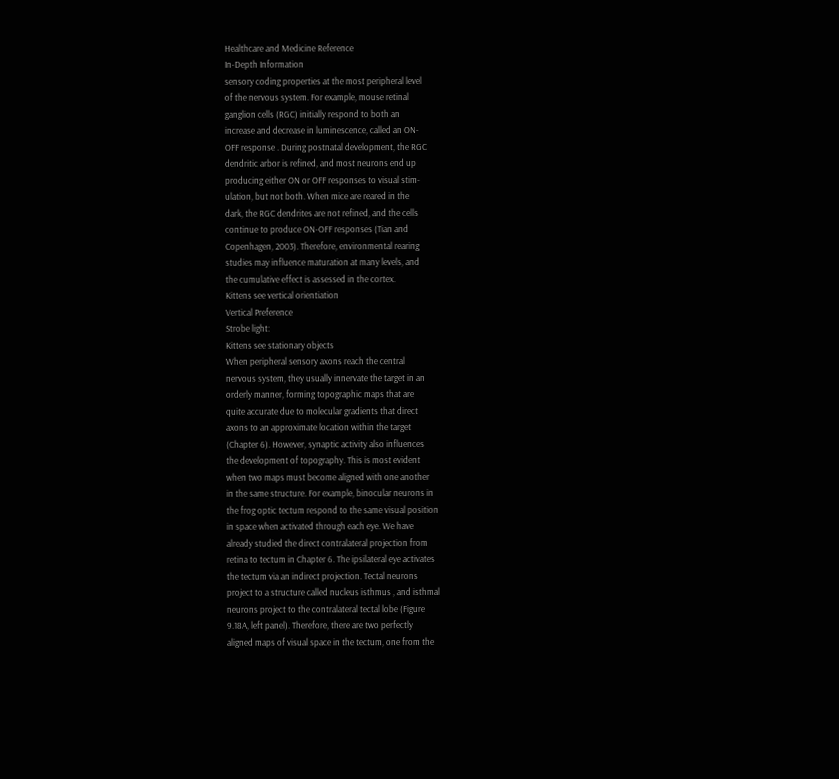Healthcare and Medicine Reference
In-Depth Information
sensory coding properties at the most peripheral level
of the nervous system. For example, mouse retinal
ganglion cells (RGC) initially respond to both an
increase and decrease in luminescence, called an ON-
OFF response . During postnatal development, the RGC
dendritic arbor is refined, and most neurons end up
producing either ON or OFF responses to visual stim-
ulation, but not both. When mice are reared in the
dark, the RGC dendrites are not refined, and the cells
continue to produce ON-OFF responses (Tian and
Copenhagen, 2003). Therefore, environmental rearing
studies may influence maturation at many levels, and
the cumulative effect is assessed in the cortex.
Kittens see vertical orientiation
Vertical Preference
Strobe light:
Kittens see stationary objects
When peripheral sensory axons reach the central
nervous system, they usually innervate the target in an
orderly manner, forming topographic maps that are
quite accurate due to molecular gradients that direct
axons to an approximate location within the target
(Chapter 6). However, synaptic activity also influences
the development of topography. This is most evident
when two maps must become aligned with one another
in the same structure. For example, binocular neurons in
the frog optic tectum respond to the same visual position
in space when activated through each eye. We have
already studied the direct contralateral projection from
retina to tectum in Chapter 6. The ipsilateral eye activates
the tectum via an indirect projection. Tectal neurons
project to a structure called nucleus isthmus , and isthmal
neurons project to the contralateral tectal lobe (Figure
9.18A, left panel). Therefore, there are two perfectly
aligned maps of visual space in the tectum, one from the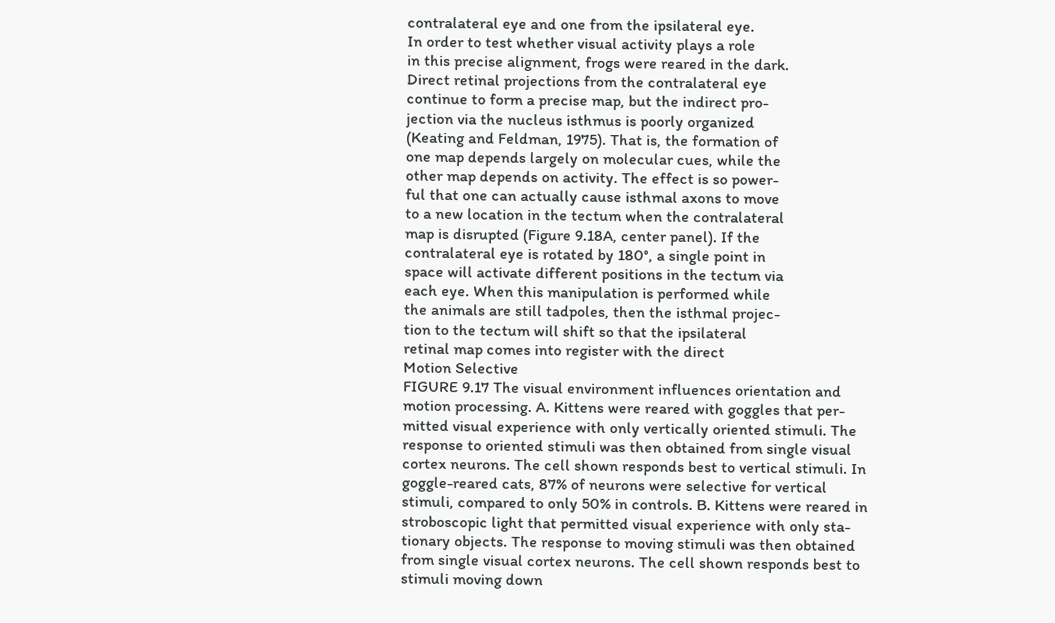contralateral eye and one from the ipsilateral eye.
In order to test whether visual activity plays a role
in this precise alignment, frogs were reared in the dark.
Direct retinal projections from the contralateral eye
continue to form a precise map, but the indirect pro-
jection via the nucleus isthmus is poorly organized
(Keating and Feldman, 1975). That is, the formation of
one map depends largely on molecular cues, while the
other map depends on activity. The effect is so power-
ful that one can actually cause isthmal axons to move
to a new location in the tectum when the contralateral
map is disrupted (Figure 9.18A, center panel). If the
contralateral eye is rotated by 180°, a single point in
space will activate different positions in the tectum via
each eye. When this manipulation is performed while
the animals are still tadpoles, then the isthmal projec-
tion to the tectum will shift so that the ipsilateral
retinal map comes into register with the direct
Motion Selective
FIGURE 9.17 The visual environment influences orientation and
motion processing. A. Kittens were reared with goggles that per-
mitted visual experience with only vertically oriented stimuli. The
response to oriented stimuli was then obtained from single visual
cortex neurons. The cell shown responds best to vertical stimuli. In
goggle-reared cats, 87% of neurons were selective for vertical
stimuli, compared to only 50% in controls. B. Kittens were reared in
stroboscopic light that permitted visual experience with only sta-
tionary objects. The response to moving stimuli was then obtained
from single visual cortex neurons. The cell shown responds best to
stimuli moving down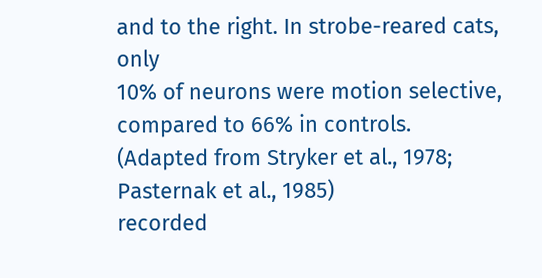and to the right. In strobe-reared cats, only
10% of neurons were motion selective, compared to 66% in controls.
(Adapted from Stryker et al., 1978; Pasternak et al., 1985)
recorded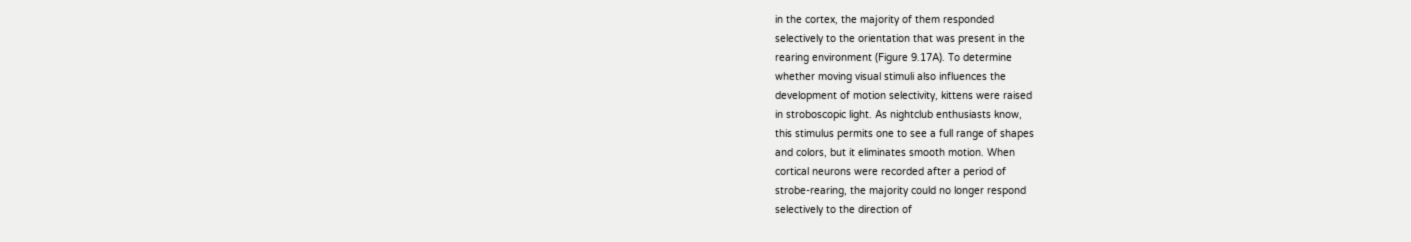in the cortex, the majority of them responded
selectively to the orientation that was present in the
rearing environment (Figure 9.17A). To determine
whether moving visual stimuli also influences the
development of motion selectivity, kittens were raised
in stroboscopic light. As nightclub enthusiasts know,
this stimulus permits one to see a full range of shapes
and colors, but it eliminates smooth motion. When
cortical neurons were recorded after a period of
strobe-rearing, the majority could no longer respond
selectively to the direction of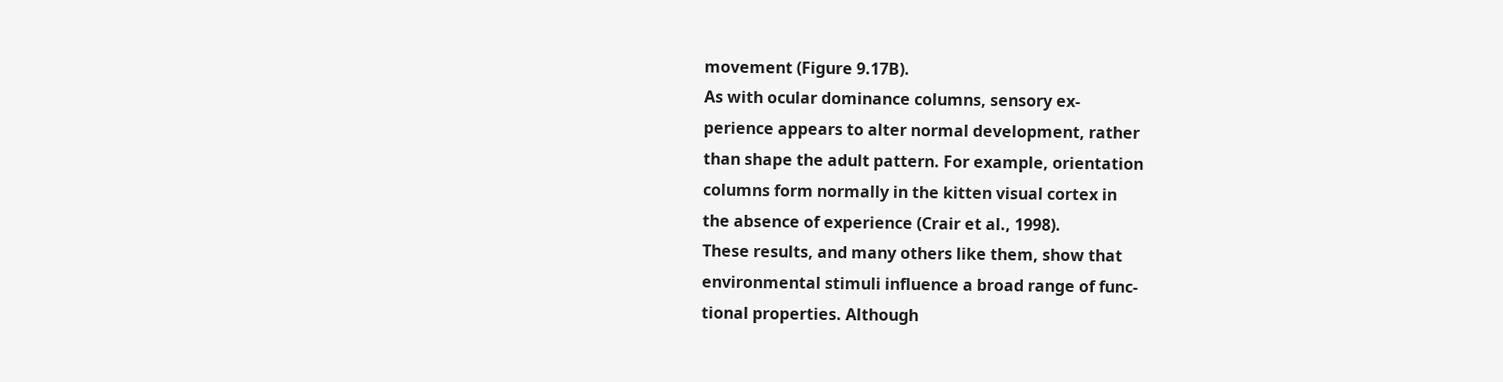movement (Figure 9.17B).
As with ocular dominance columns, sensory ex-
perience appears to alter normal development, rather
than shape the adult pattern. For example, orientation
columns form normally in the kitten visual cortex in
the absence of experience (Crair et al., 1998).
These results, and many others like them, show that
environmental stimuli influence a broad range of func-
tional properties. Although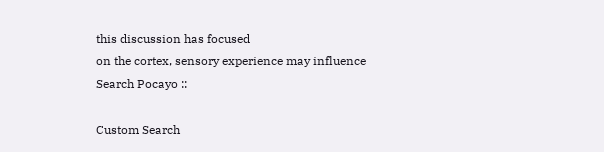this discussion has focused
on the cortex, sensory experience may influence
Search Pocayo ::

Custom Search